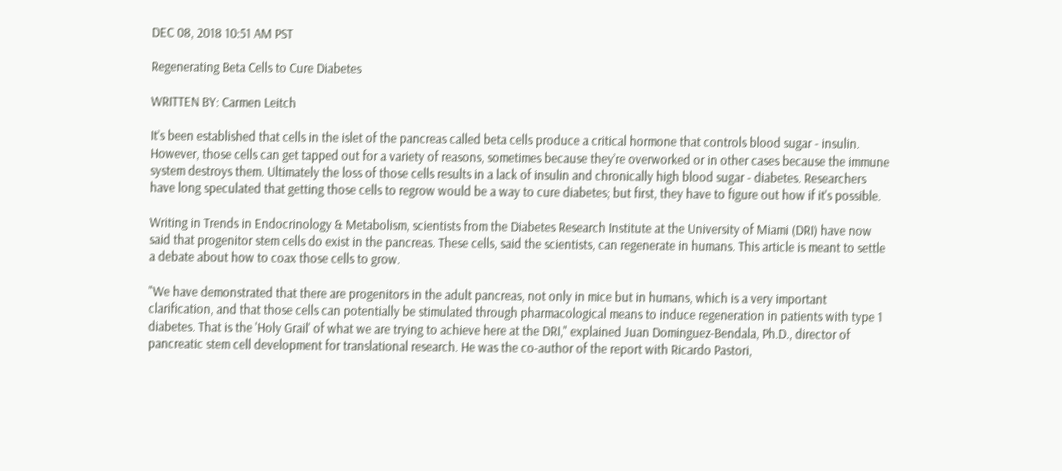DEC 08, 2018 10:51 AM PST

Regenerating Beta Cells to Cure Diabetes

WRITTEN BY: Carmen Leitch

It’s been established that cells in the islet of the pancreas called beta cells produce a critical hormone that controls blood sugar - insulin. However, those cells can get tapped out for a variety of reasons, sometimes because they’re overworked or in other cases because the immune system destroys them. Ultimately the loss of those cells results in a lack of insulin and chronically high blood sugar - diabetes. Researchers have long speculated that getting those cells to regrow would be a way to cure diabetes; but first, they have to figure out how if it's possible.

Writing in Trends in Endocrinology & Metabolism, scientists from the Diabetes Research Institute at the University of Miami (DRI) have now said that progenitor stem cells do exist in the pancreas. These cells, said the scientists, can regenerate in humans. This article is meant to settle a debate about how to coax those cells to grow.

"We have demonstrated that there are progenitors in the adult pancreas, not only in mice but in humans, which is a very important clarification, and that those cells can potentially be stimulated through pharmacological means to induce regeneration in patients with type 1 diabetes. That is the 'Holy Grail' of what we are trying to achieve here at the DRI," explained Juan Dominguez-Bendala, Ph.D., director of pancreatic stem cell development for translational research. He was the co-author of the report with Ricardo Pastori,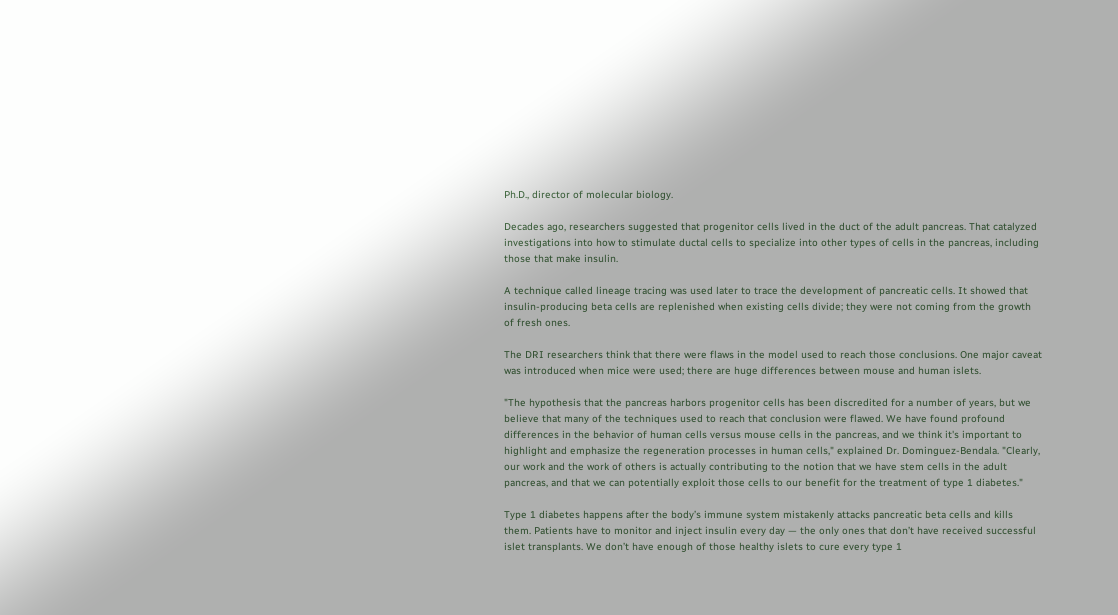Ph.D., director of molecular biology.

Decades ago, researchers suggested that progenitor cells lived in the duct of the adult pancreas. That catalyzed investigations into how to stimulate ductal cells to specialize into other types of cells in the pancreas, including those that make insulin.

A technique called lineage tracing was used later to trace the development of pancreatic cells. It showed that insulin-producing beta cells are replenished when existing cells divide; they were not coming from the growth of fresh ones.

The DRI researchers think that there were flaws in the model used to reach those conclusions. One major caveat was introduced when mice were used; there are huge differences between mouse and human islets.

"The hypothesis that the pancreas harbors progenitor cells has been discredited for a number of years, but we believe that many of the techniques used to reach that conclusion were flawed. We have found profound differences in the behavior of human cells versus mouse cells in the pancreas, and we think it's important to highlight and emphasize the regeneration processes in human cells," explained Dr. Dominguez-Bendala. "Clearly, our work and the work of others is actually contributing to the notion that we have stem cells in the adult pancreas, and that we can potentially exploit those cells to our benefit for the treatment of type 1 diabetes."

Type 1 diabetes happens after the body’s immune system mistakenly attacks pancreatic beta cells and kills them. Patients have to monitor and inject insulin every day — the only ones that don’t have received successful islet transplants. We don’t have enough of those healthy islets to cure every type 1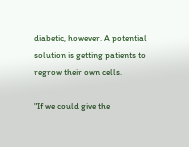diabetic, however. A potential solution is getting patients to regrow their own cells.

"If we could give the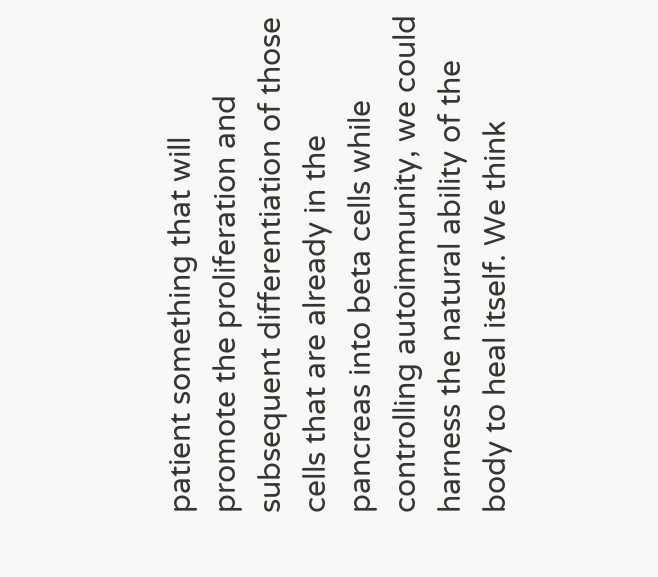patient something that will promote the proliferation and subsequent differentiation of those cells that are already in the pancreas into beta cells while controlling autoimmunity, we could harness the natural ability of the body to heal itself. We think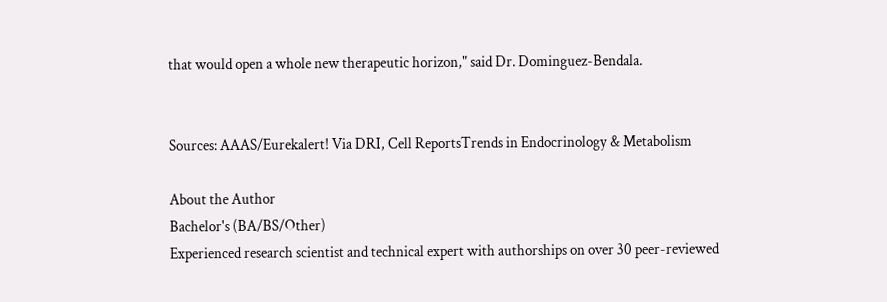that would open a whole new therapeutic horizon," said Dr. Dominguez-Bendala.


Sources: AAAS/Eurekalert! Via DRI, Cell ReportsTrends in Endocrinology & Metabolism

About the Author
Bachelor's (BA/BS/Other)
Experienced research scientist and technical expert with authorships on over 30 peer-reviewed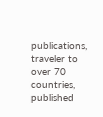publications, traveler to over 70 countries, published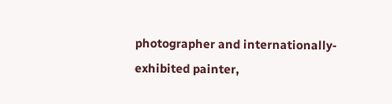photographer and internationally-exhibited painter,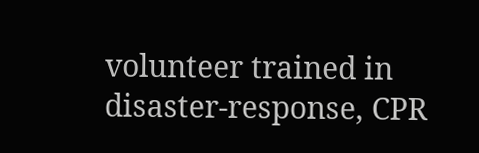volunteer trained in disaster-response, CPR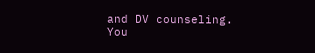and DV counseling.
You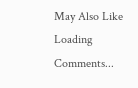May Also Like
Loading Comments...